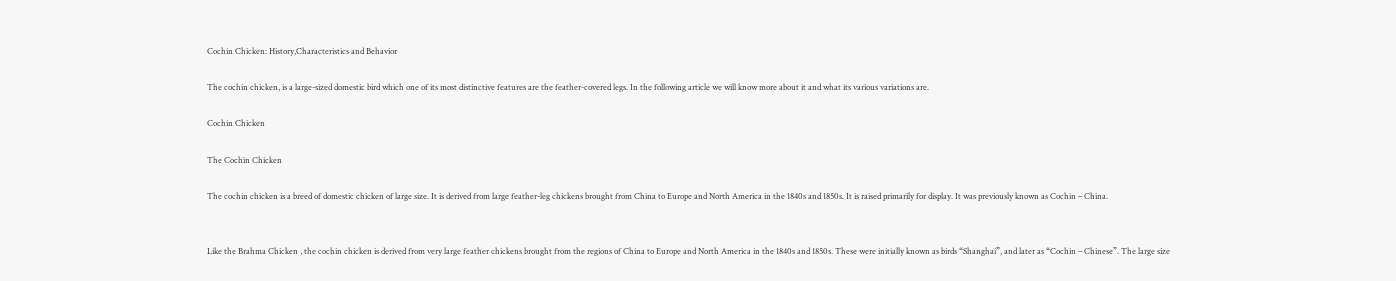Cochin Chicken: History,Characteristics and Behavior

The cochin chicken, is a large-sized domestic bird which one of its most distinctive features are the feather-covered legs. In the following article we will know more about it and what its various variations are.

Cochin Chicken

The Cochin Chicken

The cochin chicken is a breed of domestic chicken of large size. It is derived from large feather-leg chickens brought from China to Europe and North America in the 1840s and 1850s. It is raised primarily for display. It was previously known as Cochin – China.


Like the Brahma Chicken , the cochin chicken is derived from very large feather chickens brought from the regions of China to Europe and North America in the 1840s and 1850s. These were initially known as birds “Shanghai”, and later as “Cochin – Chinese”. The large size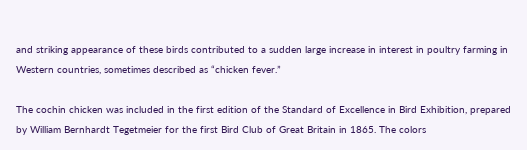and striking appearance of these birds contributed to a sudden large increase in interest in poultry farming in Western countries, sometimes described as “chicken fever.”

The cochin chicken was included in the first edition of the Standard of Excellence in Bird Exhibition, prepared by William Bernhardt Tegetmeier for the first Bird Club of Great Britain in 1865. The colors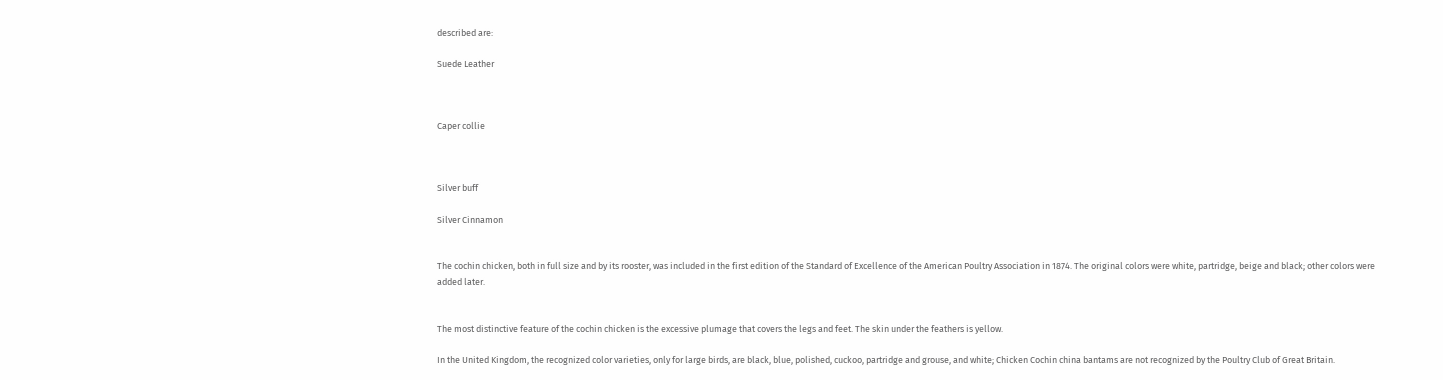described are:

Suede Leather



Caper collie



Silver buff

Silver Cinnamon


The cochin chicken, both in full size and by its rooster, was included in the first edition of the Standard of Excellence of the American Poultry Association in 1874. The original colors were white, partridge, beige and black; other colors were added later.


The most distinctive feature of the cochin chicken is the excessive plumage that covers the legs and feet. The skin under the feathers is yellow.

In the United Kingdom, the recognized color varieties, only for large birds, are black, blue, polished, cuckoo, partridge and grouse, and white; Chicken Cochin china bantams are not recognized by the Poultry Club of Great Britain.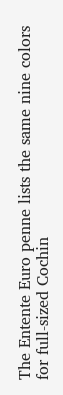The Entente Euro penne lists the same nine colors for full-sized Cochin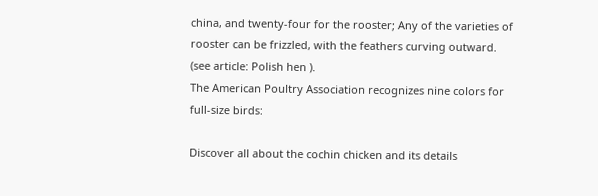china, and twenty-four for the rooster; Any of the varieties of rooster can be frizzled, with the feathers curving outward. (see article: Polish hen ).
The American Poultry Association recognizes nine colors for full-size birds:

Discover all about the cochin chicken and its details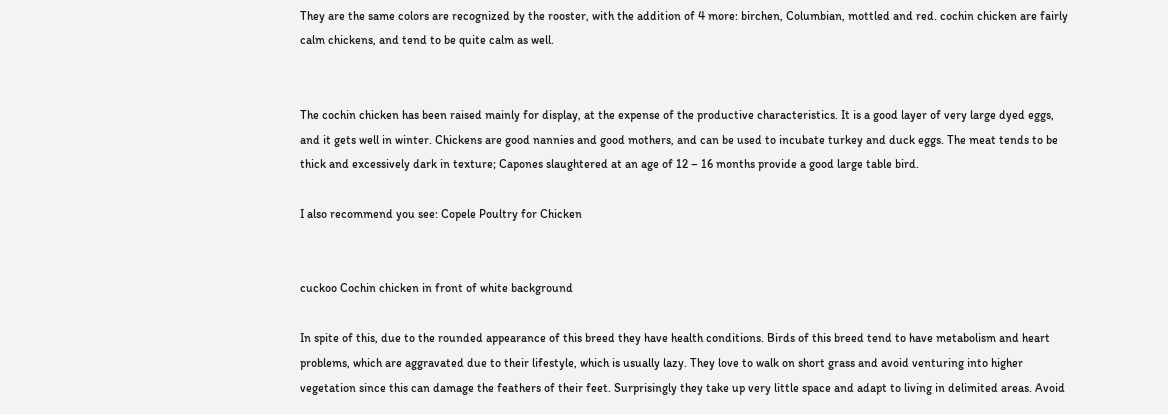They are the same colors are recognized by the rooster, with the addition of 4 more: birchen, Columbian, mottled and red. cochin chicken are fairly calm chickens, and tend to be quite calm as well.


The cochin chicken has been raised mainly for display, at the expense of the productive characteristics. It is a good layer of very large dyed eggs, and it gets well in winter. Chickens are good nannies and good mothers, and can be used to incubate turkey and duck eggs. The meat tends to be thick and excessively dark in texture; Capones slaughtered at an age of 12 – 16 months provide a good large table bird.

I also recommend you see: Copele Poultry for Chicken


cuckoo Cochin chicken in front of white background

In spite of this, due to the rounded appearance of this breed they have health conditions. Birds of this breed tend to have metabolism and heart problems, which are aggravated due to their lifestyle, which is usually lazy. They love to walk on short grass and avoid venturing into higher vegetation since this can damage the feathers of their feet. Surprisingly they take up very little space and adapt to living in delimited areas. Avoid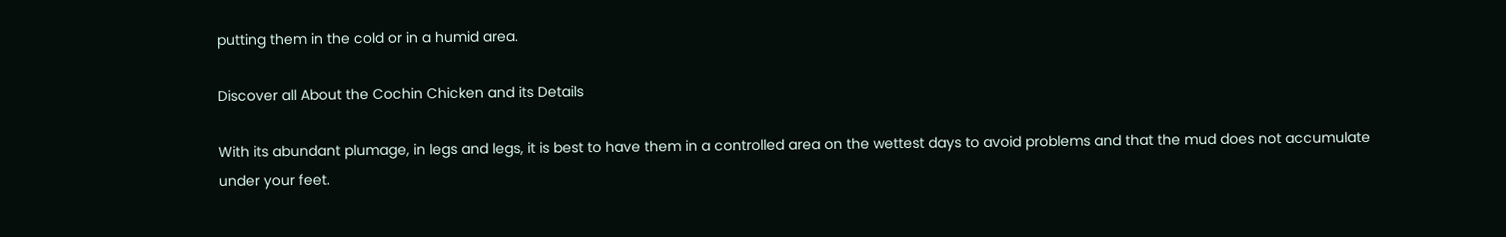putting them in the cold or in a humid area.

Discover all About the Cochin Chicken and its Details

With its abundant plumage, in legs and legs, it is best to have them in a controlled area on the wettest days to avoid problems and that the mud does not accumulate under your feet.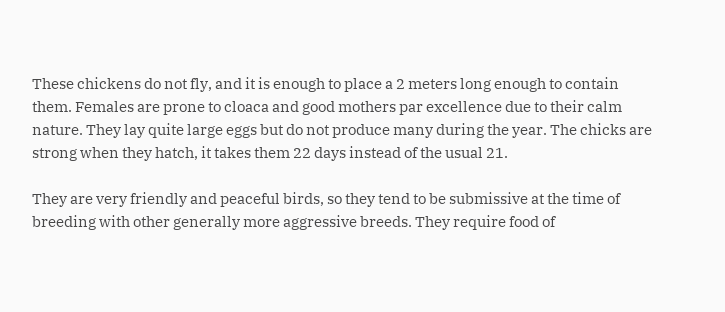These chickens do not fly, and it is enough to place a 2 meters long enough to contain them. Females are prone to cloaca and good mothers par excellence due to their calm nature. They lay quite large eggs but do not produce many during the year. The chicks are strong when they hatch, it takes them 22 days instead of the usual 21.

They are very friendly and peaceful birds, so they tend to be submissive at the time of breeding with other generally more aggressive breeds. They require food of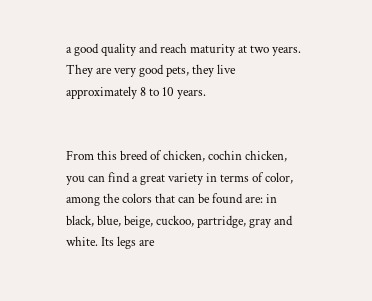a good quality and reach maturity at two years. They are very good pets, they live approximately 8 to 10 years.


From this breed of chicken, cochin chicken, you can find a great variety in terms of color, among the colors that can be found are: in black, blue, beige, cuckoo, partridge, gray and white. Its legs are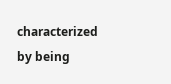characterized by being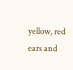yellow, red ears and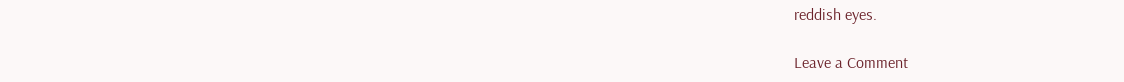reddish eyes.

Leave a Comment